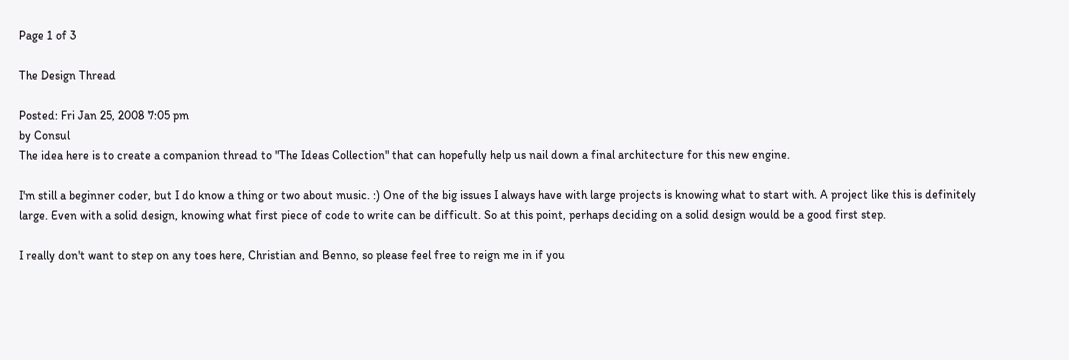Page 1 of 3

The Design Thread

Posted: Fri Jan 25, 2008 7:05 pm
by Consul
The idea here is to create a companion thread to "The Ideas Collection" that can hopefully help us nail down a final architecture for this new engine.

I'm still a beginner coder, but I do know a thing or two about music. :) One of the big issues I always have with large projects is knowing what to start with. A project like this is definitely large. Even with a solid design, knowing what first piece of code to write can be difficult. So at this point, perhaps deciding on a solid design would be a good first step.

I really don't want to step on any toes here, Christian and Benno, so please feel free to reign me in if you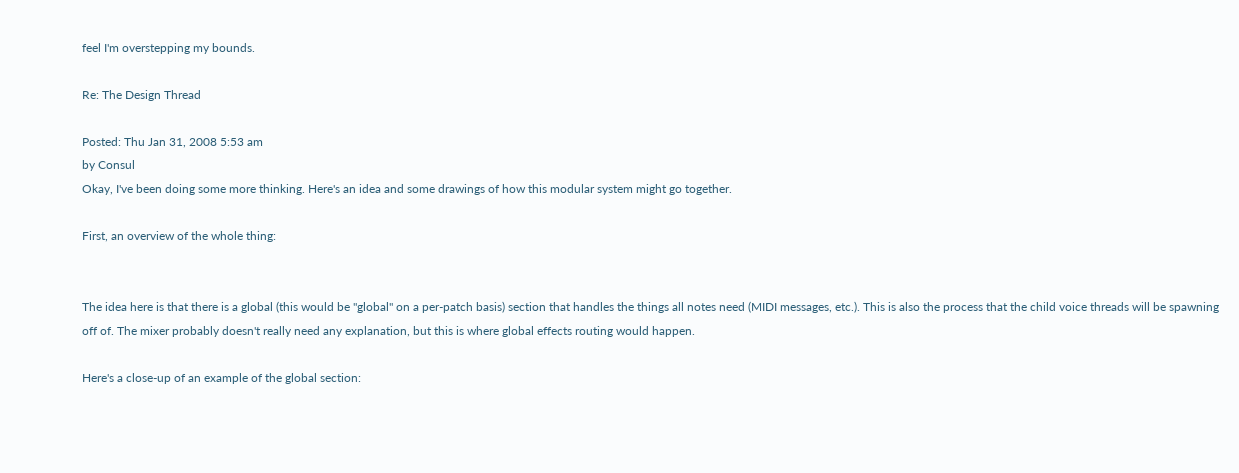feel I'm overstepping my bounds.

Re: The Design Thread

Posted: Thu Jan 31, 2008 5:53 am
by Consul
Okay, I've been doing some more thinking. Here's an idea and some drawings of how this modular system might go together.

First, an overview of the whole thing:


The idea here is that there is a global (this would be "global" on a per-patch basis) section that handles the things all notes need (MIDI messages, etc.). This is also the process that the child voice threads will be spawning off of. The mixer probably doesn't really need any explanation, but this is where global effects routing would happen.

Here's a close-up of an example of the global section: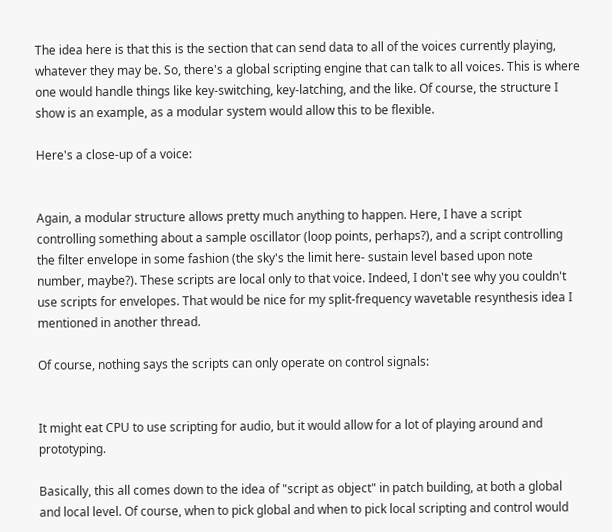The idea here is that this is the section that can send data to all of the voices currently playing, whatever they may be. So, there's a global scripting engine that can talk to all voices. This is where one would handle things like key-switching, key-latching, and the like. Of course, the structure I show is an example, as a modular system would allow this to be flexible.

Here's a close-up of a voice:


Again, a modular structure allows pretty much anything to happen. Here, I have a script controlling something about a sample oscillator (loop points, perhaps?), and a script controlling the filter envelope in some fashion (the sky's the limit here- sustain level based upon note number, maybe?). These scripts are local only to that voice. Indeed, I don't see why you couldn't use scripts for envelopes. That would be nice for my split-frequency wavetable resynthesis idea I mentioned in another thread.

Of course, nothing says the scripts can only operate on control signals:


It might eat CPU to use scripting for audio, but it would allow for a lot of playing around and prototyping.

Basically, this all comes down to the idea of "script as object" in patch building, at both a global and local level. Of course, when to pick global and when to pick local scripting and control would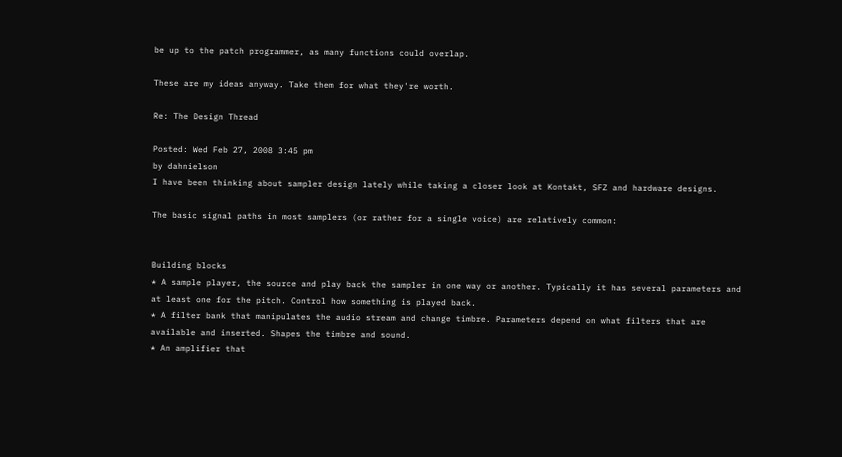be up to the patch programmer, as many functions could overlap.

These are my ideas anyway. Take them for what they're worth.

Re: The Design Thread

Posted: Wed Feb 27, 2008 3:45 pm
by dahnielson
I have been thinking about sampler design lately while taking a closer look at Kontakt, SFZ and hardware designs.

The basic signal paths in most samplers (or rather for a single voice) are relatively common:


Building blocks
* A sample player, the source and play back the sampler in one way or another. Typically it has several parameters and at least one for the pitch. Control how something is played back.
* A filter bank that manipulates the audio stream and change timbre. Parameters depend on what filters that are available and inserted. Shapes the timbre and sound.
* An amplifier that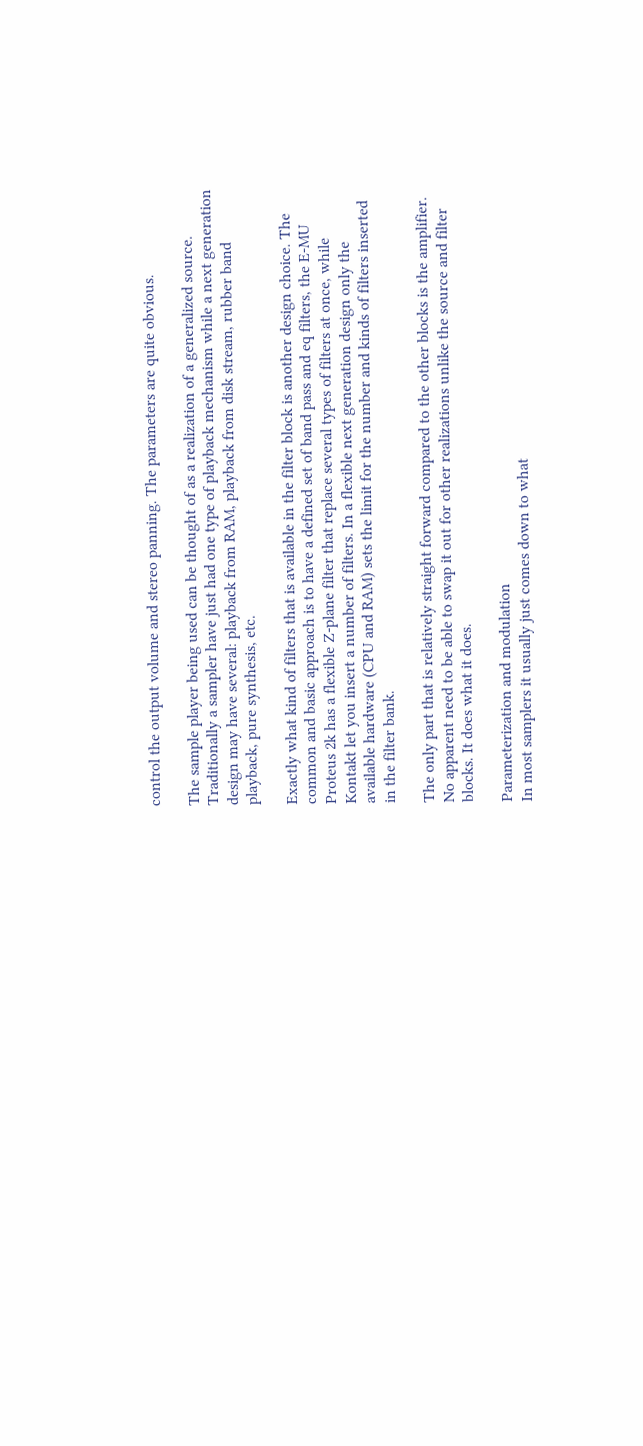control the output volume and stereo panning. The parameters are quite obvious.

The sample player being used can be thought of as a realization of a generalized source. Traditionally a sampler have just had one type of playback mechanism while a next generation design may have several: playback from RAM, playback from disk stream, rubber band playback, pure synthesis, etc.

Exactly what kind of filters that is available in the filter block is another design choice. The common and basic approach is to have a defined set of band pass and eq filters, the E-MU Proteus 2k has a flexible Z-plane filter that replace several types of filters at once, while Kontakt let you insert a number of filters. In a flexible next generation design only the available hardware (CPU and RAM) sets the limit for the number and kinds of filters inserted in the filter bank.

The only part that is relatively straight forward compared to the other blocks is the amplifier. No apparent need to be able to swap it out for other realizations unlike the source and filter blocks. It does what it does.

Parameterization and modulation
In most samplers it usually just comes down to what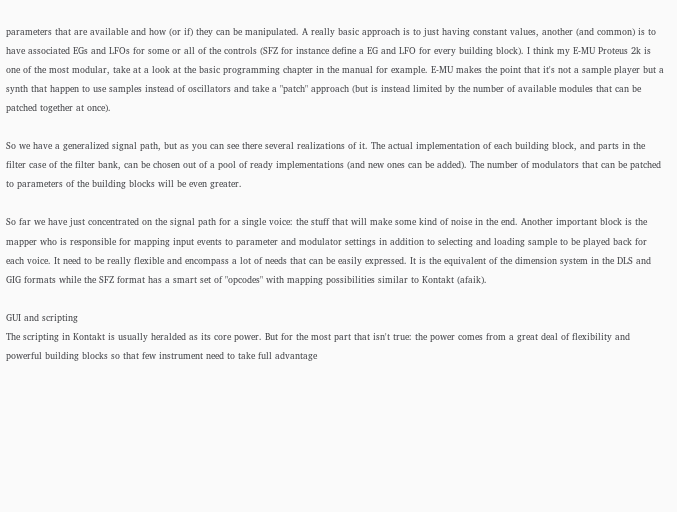parameters that are available and how (or if) they can be manipulated. A really basic approach is to just having constant values, another (and common) is to have associated EGs and LFOs for some or all of the controls (SFZ for instance define a EG and LFO for every building block). I think my E-MU Proteus 2k is one of the most modular, take at a look at the basic programming chapter in the manual for example. E-MU makes the point that it's not a sample player but a synth that happen to use samples instead of oscillators and take a "patch" approach (but is instead limited by the number of available modules that can be patched together at once).

So we have a generalized signal path, but as you can see there several realizations of it. The actual implementation of each building block, and parts in the filter case of the filter bank, can be chosen out of a pool of ready implementations (and new ones can be added). The number of modulators that can be patched to parameters of the building blocks will be even greater.

So far we have just concentrated on the signal path for a single voice: the stuff that will make some kind of noise in the end. Another important block is the mapper who is responsible for mapping input events to parameter and modulator settings in addition to selecting and loading sample to be played back for each voice. It need to be really flexible and encompass a lot of needs that can be easily expressed. It is the equivalent of the dimension system in the DLS and GIG formats while the SFZ format has a smart set of "opcodes" with mapping possibilities similar to Kontakt (afaik).

GUI and scripting
The scripting in Kontakt is usually heralded as its core power. But for the most part that isn't true: the power comes from a great deal of flexibility and powerful building blocks so that few instrument need to take full advantage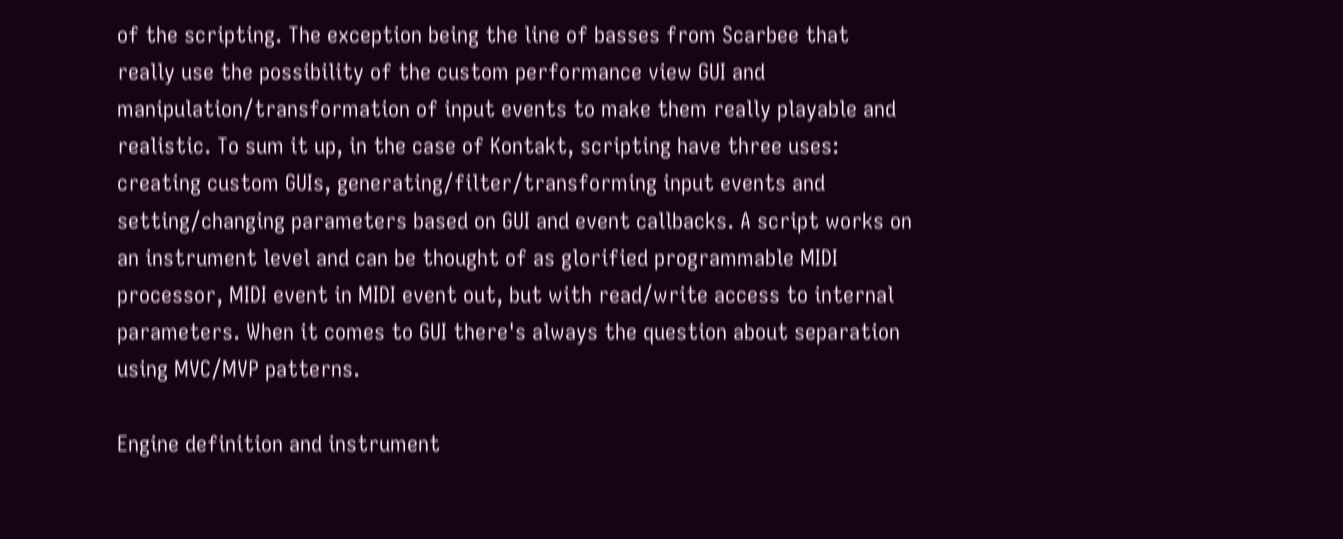of the scripting. The exception being the line of basses from Scarbee that really use the possibility of the custom performance view GUI and manipulation/transformation of input events to make them really playable and realistic. To sum it up, in the case of Kontakt, scripting have three uses: creating custom GUIs, generating/filter/transforming input events and setting/changing parameters based on GUI and event callbacks. A script works on an instrument level and can be thought of as glorified programmable MIDI processor, MIDI event in MIDI event out, but with read/write access to internal parameters. When it comes to GUI there's always the question about separation using MVC/MVP patterns.

Engine definition and instrument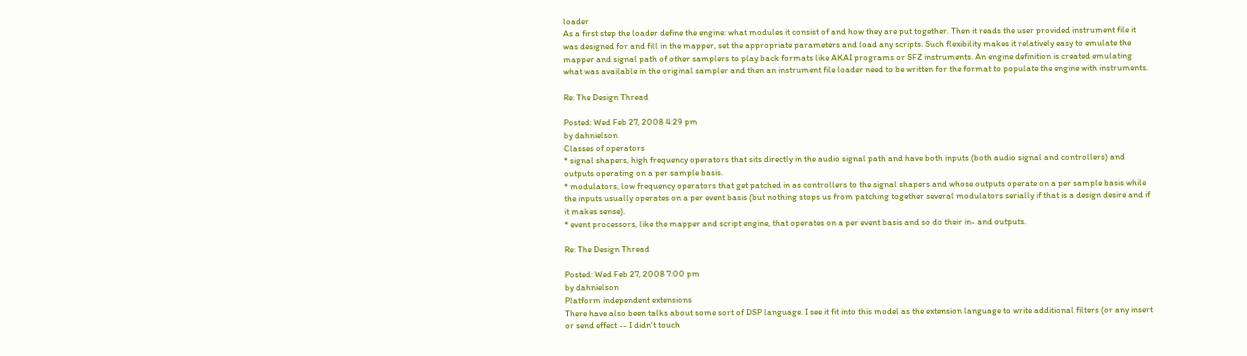loader
As a first step the loader define the engine: what modules it consist of and how they are put together. Then it reads the user provided instrument file it was designed for and fill in the mapper, set the appropriate parameters and load any scripts. Such flexibility makes it relatively easy to emulate the mapper and signal path of other samplers to play back formats like AKAI programs or SFZ instruments. An engine definition is created emulating what was available in the original sampler and then an instrument file loader need to be written for the format to populate the engine with instruments.

Re: The Design Thread

Posted: Wed Feb 27, 2008 4:29 pm
by dahnielson
Classes of operators
* signal shapers, high frequency operators that sits directly in the audio signal path and have both inputs (both audio signal and controllers) and outputs operating on a per sample basis.
* modulators, low frequency operators that get patched in as controllers to the signal shapers and whose outputs operate on a per sample basis while the inputs usually operates on a per event basis (but nothing stops us from patching together several modulators serially if that is a design desire and if it makes sense).
* event processors, like the mapper and script engine, that operates on a per event basis and so do their in- and outputs.

Re: The Design Thread

Posted: Wed Feb 27, 2008 7:00 pm
by dahnielson
Platform independent extensions
There have also been talks about some sort of DSP language. I see it fit into this model as the extension language to write additional filters (or any insert or send effect -- I didn't touch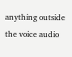anything outside the voice audio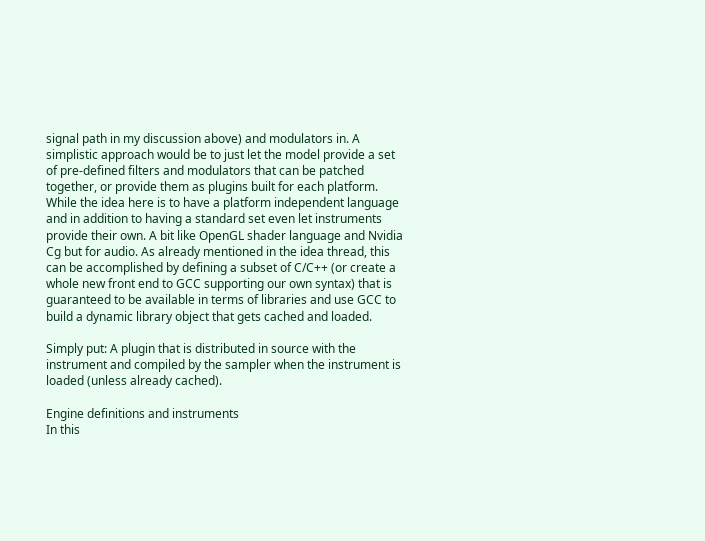signal path in my discussion above) and modulators in. A simplistic approach would be to just let the model provide a set of pre-defined filters and modulators that can be patched together, or provide them as plugins built for each platform. While the idea here is to have a platform independent language and in addition to having a standard set even let instruments provide their own. A bit like OpenGL shader language and Nvidia Cg but for audio. As already mentioned in the idea thread, this can be accomplished by defining a subset of C/C++ (or create a whole new front end to GCC supporting our own syntax) that is guaranteed to be available in terms of libraries and use GCC to build a dynamic library object that gets cached and loaded.

Simply put: A plugin that is distributed in source with the instrument and compiled by the sampler when the instrument is loaded (unless already cached).

Engine definitions and instruments
In this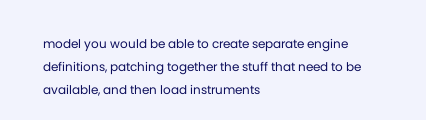model you would be able to create separate engine definitions, patching together the stuff that need to be available, and then load instruments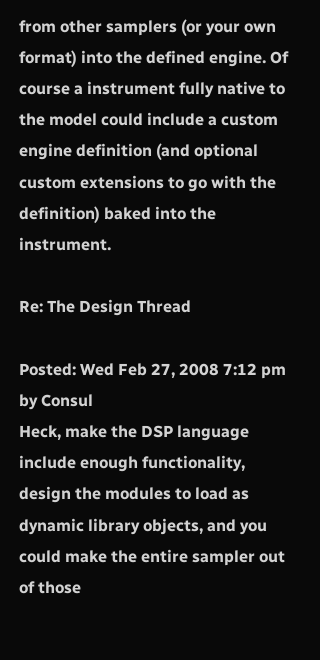from other samplers (or your own format) into the defined engine. Of course a instrument fully native to the model could include a custom engine definition (and optional custom extensions to go with the definition) baked into the instrument.

Re: The Design Thread

Posted: Wed Feb 27, 2008 7:12 pm
by Consul
Heck, make the DSP language include enough functionality, design the modules to load as dynamic library objects, and you could make the entire sampler out of those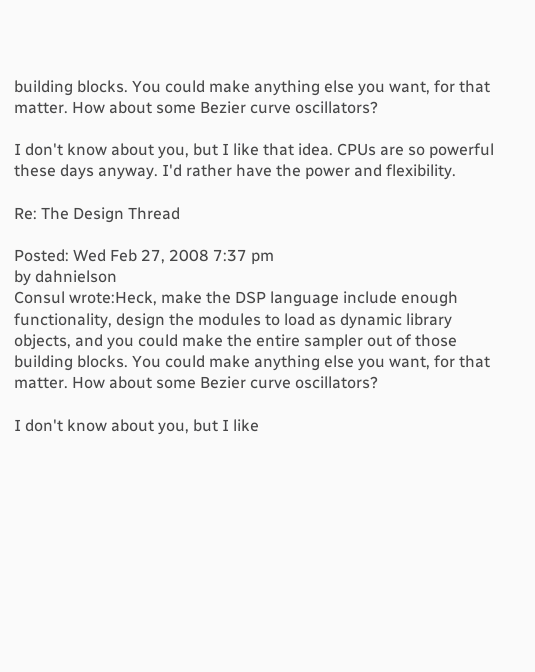building blocks. You could make anything else you want, for that matter. How about some Bezier curve oscillators?

I don't know about you, but I like that idea. CPUs are so powerful these days anyway. I'd rather have the power and flexibility.

Re: The Design Thread

Posted: Wed Feb 27, 2008 7:37 pm
by dahnielson
Consul wrote:Heck, make the DSP language include enough functionality, design the modules to load as dynamic library objects, and you could make the entire sampler out of those building blocks. You could make anything else you want, for that matter. How about some Bezier curve oscillators?

I don't know about you, but I like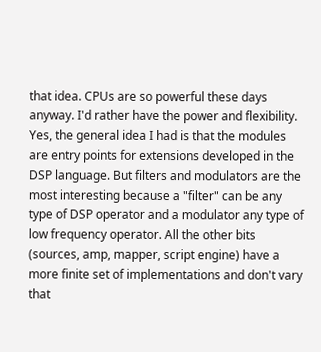that idea. CPUs are so powerful these days anyway. I'd rather have the power and flexibility.
Yes, the general idea I had is that the modules are entry points for extensions developed in the DSP language. But filters and modulators are the most interesting because a "filter" can be any type of DSP operator and a modulator any type of low frequency operator. All the other bits (sources, amp, mapper, script engine) have a more finite set of implementations and don't vary that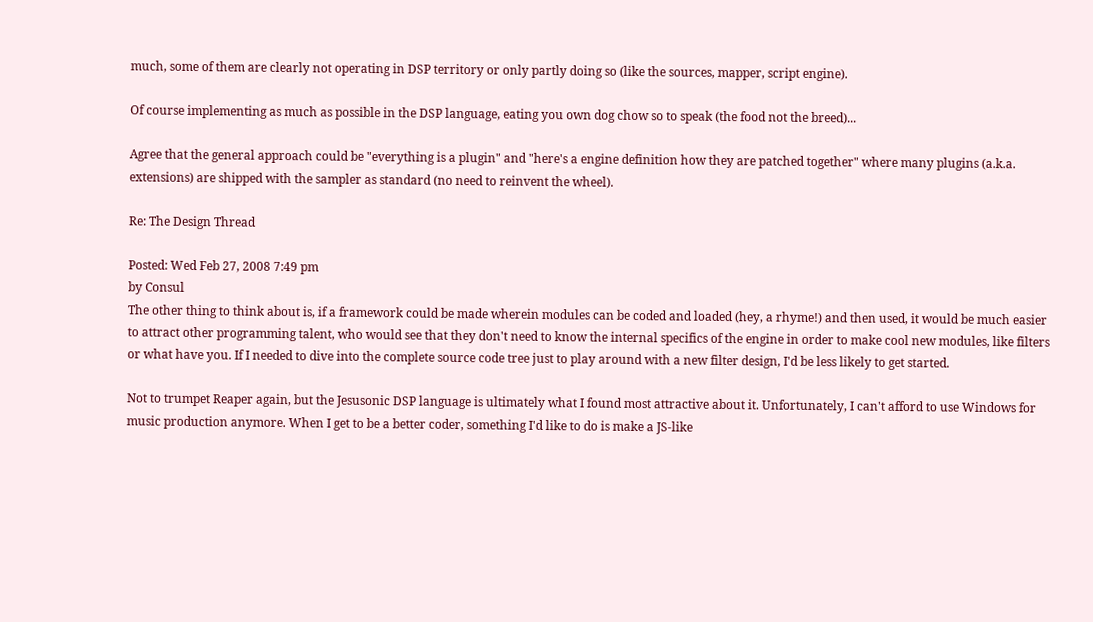much, some of them are clearly not operating in DSP territory or only partly doing so (like the sources, mapper, script engine).

Of course implementing as much as possible in the DSP language, eating you own dog chow so to speak (the food not the breed)...

Agree that the general approach could be "everything is a plugin" and "here's a engine definition how they are patched together" where many plugins (a.k.a. extensions) are shipped with the sampler as standard (no need to reinvent the wheel).

Re: The Design Thread

Posted: Wed Feb 27, 2008 7:49 pm
by Consul
The other thing to think about is, if a framework could be made wherein modules can be coded and loaded (hey, a rhyme!) and then used, it would be much easier to attract other programming talent, who would see that they don't need to know the internal specifics of the engine in order to make cool new modules, like filters or what have you. If I needed to dive into the complete source code tree just to play around with a new filter design, I'd be less likely to get started.

Not to trumpet Reaper again, but the Jesusonic DSP language is ultimately what I found most attractive about it. Unfortunately, I can't afford to use Windows for music production anymore. When I get to be a better coder, something I'd like to do is make a JS-like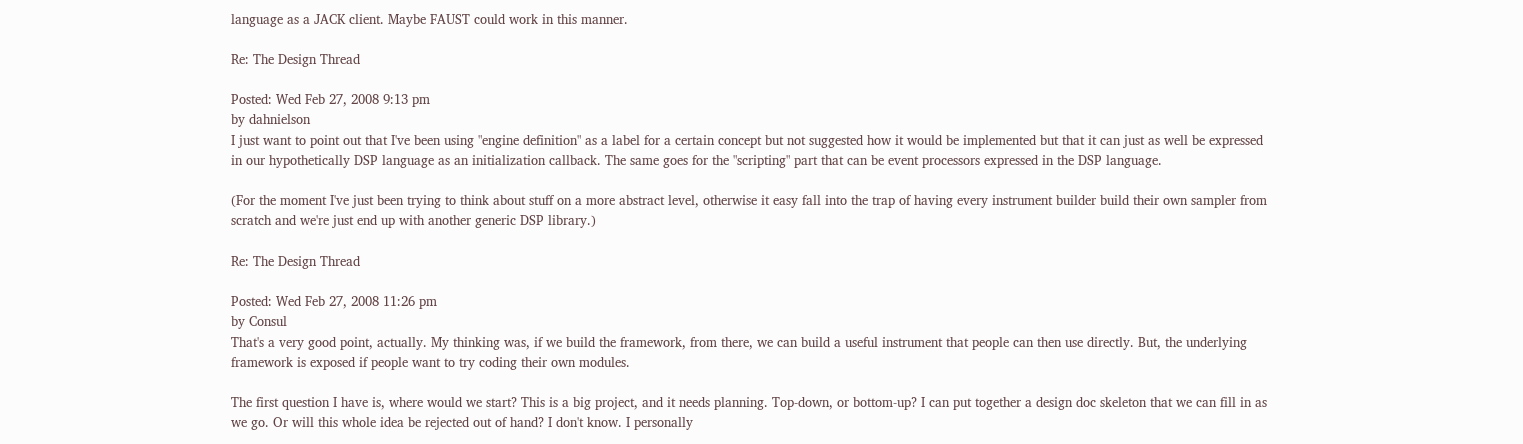language as a JACK client. Maybe FAUST could work in this manner.

Re: The Design Thread

Posted: Wed Feb 27, 2008 9:13 pm
by dahnielson
I just want to point out that I've been using "engine definition" as a label for a certain concept but not suggested how it would be implemented but that it can just as well be expressed in our hypothetically DSP language as an initialization callback. The same goes for the "scripting" part that can be event processors expressed in the DSP language.

(For the moment I've just been trying to think about stuff on a more abstract level, otherwise it easy fall into the trap of having every instrument builder build their own sampler from scratch and we're just end up with another generic DSP library.)

Re: The Design Thread

Posted: Wed Feb 27, 2008 11:26 pm
by Consul
That's a very good point, actually. My thinking was, if we build the framework, from there, we can build a useful instrument that people can then use directly. But, the underlying framework is exposed if people want to try coding their own modules.

The first question I have is, where would we start? This is a big project, and it needs planning. Top-down, or bottom-up? I can put together a design doc skeleton that we can fill in as we go. Or will this whole idea be rejected out of hand? I don't know. I personally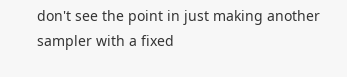don't see the point in just making another sampler with a fixed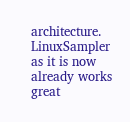architecture. LinuxSampler as it is now already works great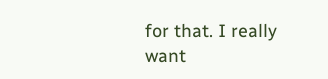for that. I really want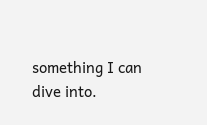something I can dive into.